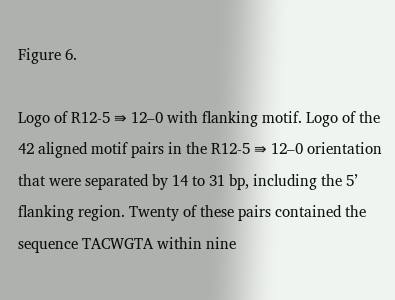Figure 6.

Logo of R12-5 ⇛ 12–0 with flanking motif. Logo of the 42 aligned motif pairs in the R12-5 ⇛ 12–0 orientation that were separated by 14 to 31 bp, including the 5’ flanking region. Twenty of these pairs contained the sequence TACWGTA within nine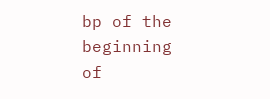bp of the beginning of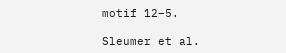motif 12–5.

Sleumer et al.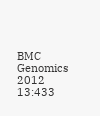BMC Genomics 2012 13:433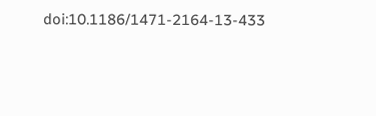doi:10.1186/1471-2164-13-433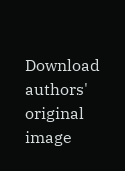Download authors' original image